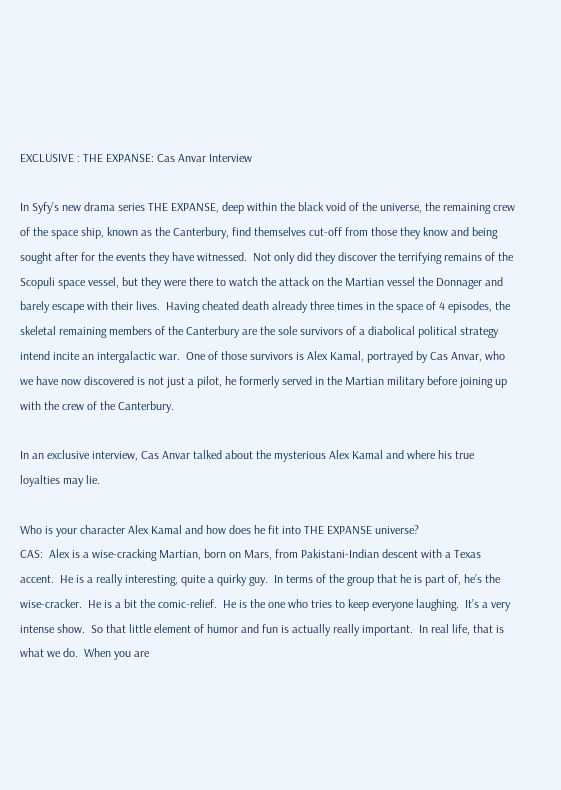EXCLUSIVE : THE EXPANSE: Cas Anvar Interview

In Syfy’s new drama series THE EXPANSE, deep within the black void of the universe, the remaining crew of the space ship, known as the Canterbury, find themselves cut-off from those they know and being sought after for the events they have witnessed.  Not only did they discover the terrifying remains of the Scopuli space vessel, but they were there to watch the attack on the Martian vessel the Donnager and barely escape with their lives.  Having cheated death already three times in the space of 4 episodes, the skeletal remaining members of the Canterbury are the sole survivors of a diabolical political strategy intend incite an intergalactic war.  One of those survivors is Alex Kamal, portrayed by Cas Anvar, who we have now discovered is not just a pilot, he formerly served in the Martian military before joining up with the crew of the Canterbury.

In an exclusive interview, Cas Anvar talked about the mysterious Alex Kamal and where his true loyalties may lie.

Who is your character Alex Kamal and how does he fit into THE EXPANSE universe?
CAS:  Alex is a wise-cracking Martian, born on Mars, from Pakistani-Indian descent with a Texas accent.  He is a really interesting, quite a quirky guy.  In terms of the group that he is part of, he’s the wise-cracker.  He is a bit the comic-relief.  He is the one who tries to keep everyone laughing.  It’s a very intense show.  So that little element of humor and fun is actually really important.  In real life, that is what we do.  When you are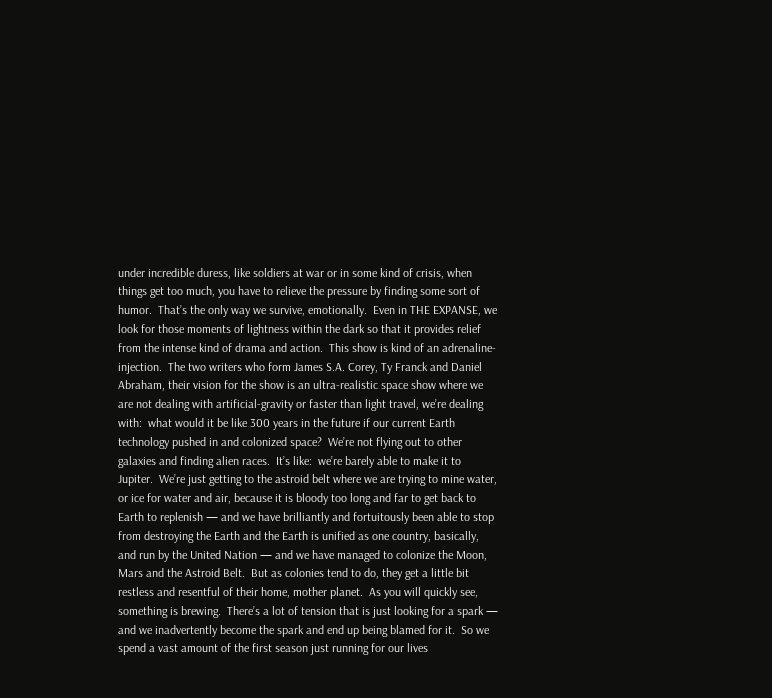under incredible duress, like soldiers at war or in some kind of crisis, when things get too much, you have to relieve the pressure by finding some sort of humor.  That’s the only way we survive, emotionally.  Even in THE EXPANSE, we look for those moments of lightness within the dark so that it provides relief from the intense kind of drama and action.  This show is kind of an adrenaline-injection.  The two writers who form James S.A. Corey, Ty Franck and Daniel Abraham, their vision for the show is an ultra-realistic space show where we are not dealing with artificial-gravity or faster than light travel, we’re dealing with:  what would it be like 300 years in the future if our current Earth technology pushed in and colonized space?  We’re not flying out to other galaxies and finding alien races.  It’s like:  we’re barely able to make it to Jupiter.  We’re just getting to the astroid belt where we are trying to mine water, or ice for water and air, because it is bloody too long and far to get back to Earth to replenish — and we have brilliantly and fortuitously been able to stop from destroying the Earth and the Earth is unified as one country, basically, and run by the United Nation — and we have managed to colonize the Moon, Mars and the Astroid Belt.  But as colonies tend to do, they get a little bit restless and resentful of their home, mother planet.  As you will quickly see, something is brewing.  There’s a lot of tension that is just looking for a spark — and we inadvertently become the spark and end up being blamed for it.  So we spend a vast amount of the first season just running for our lives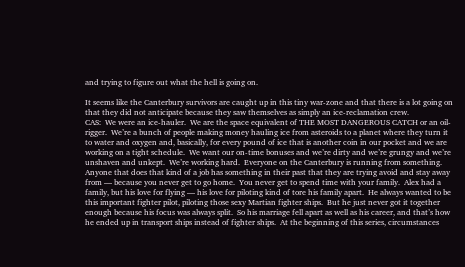and trying to figure out what the hell is going on.

It seems like the Canterbury survivors are caught up in this tiny war-zone and that there is a lot going on that they did not anticipate because they saw themselves as simply an ice-reclamation crew.
CAS:  We were an ice-hauler.  We are the space equivalent of THE MOST DANGEROUS CATCH or an oil-rigger.  We’re a bunch of people making money hauling ice from asteroids to a planet where they turn it to water and oxygen and, basically, for every pound of ice that is another coin in our pocket and we are working on a tight schedule.  We want our on-time bonuses and we’re dirty and we’re grungy and we’re unshaven and unkept.  We’re working hard.  Everyone on the Canterbury is running from something.  Anyone that does that kind of a job has something in their past that they are trying avoid and stay away from — because you never get to go home.  You never get to spend time with your family.  Alex had a family, but his love for flying — his love for piloting kind of tore his family apart.  He always wanted to be this important fighter pilot, piloting those sexy Martian fighter ships.  But he just never got it together enough because his focus was always split.  So his marriage fell apart as well as his career, and that’s how he ended up in transport ships instead of fighter ships.  At the beginning of this series, circumstances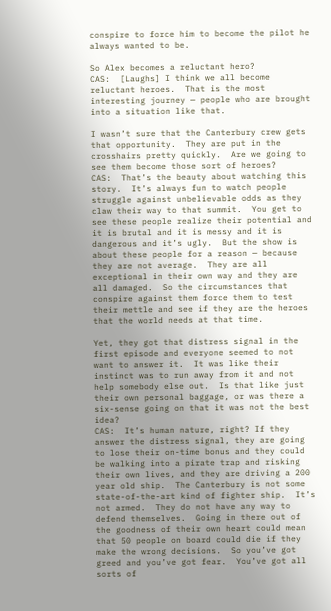conspire to force him to become the pilot he always wanted to be.

So Alex becomes a reluctant hero?
CAS:  [Laughs] I think we all become reluctant heroes.  That is the most interesting journey — people who are brought into a situation like that.

I wasn’t sure that the Canterbury crew gets that opportunity.  They are put in the crosshairs pretty quickly.  Are we going to see them become those sort of heroes?
CAS:  That’s the beauty about watching this story.  It’s always fun to watch people struggle against unbelievable odds as they claw their way to that summit.  You get to see these people realize their potential and it is brutal and it is messy and it is dangerous and it’s ugly.  But the show is about these people for a reason — because they are not average.  They are all exceptional in their own way and they are all damaged.  So the circumstances that conspire against them force them to test their mettle and see if they are the heroes that the world needs at that time.

Yet, they got that distress signal in the first episode and everyone seemed to not want to answer it.  It was like their instinct was to run away from it and not help somebody else out.  Is that like just their own personal baggage, or was there a six-sense going on that it was not the best idea?
CAS:  It’s human nature, right? If they answer the distress signal, they are going to lose their on-time bonus and they could be walking into a pirate trap and risking their own lives, and they are driving a 200 year old ship.  The Canterbury is not some state-of-the-art kind of fighter ship.  It’s not armed.  They do not have any way to defend themselves.  Going in there out of the goodness of their own heart could mean that 50 people on board could die if they make the wrong decisions.  So you’ve got greed and you’ve got fear.  You’ve got all sorts of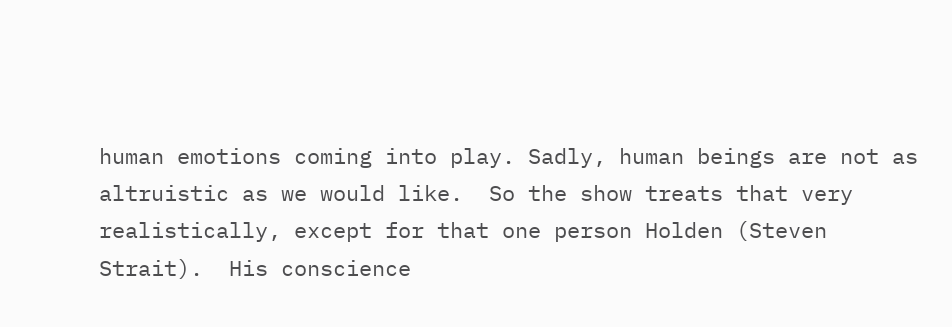human emotions coming into play. Sadly, human beings are not as altruistic as we would like.  So the show treats that very realistically, except for that one person Holden (Steven Strait).  His conscience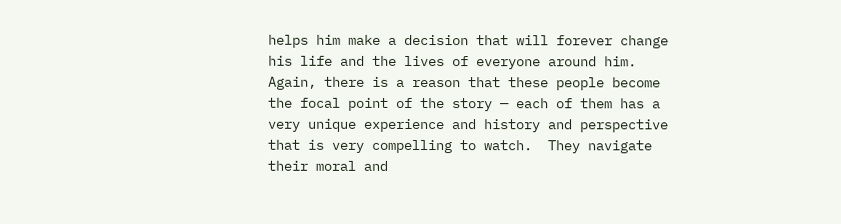helps him make a decision that will forever change his life and the lives of everyone around him.  Again, there is a reason that these people become the focal point of the story — each of them has a very unique experience and history and perspective that is very compelling to watch.  They navigate their moral and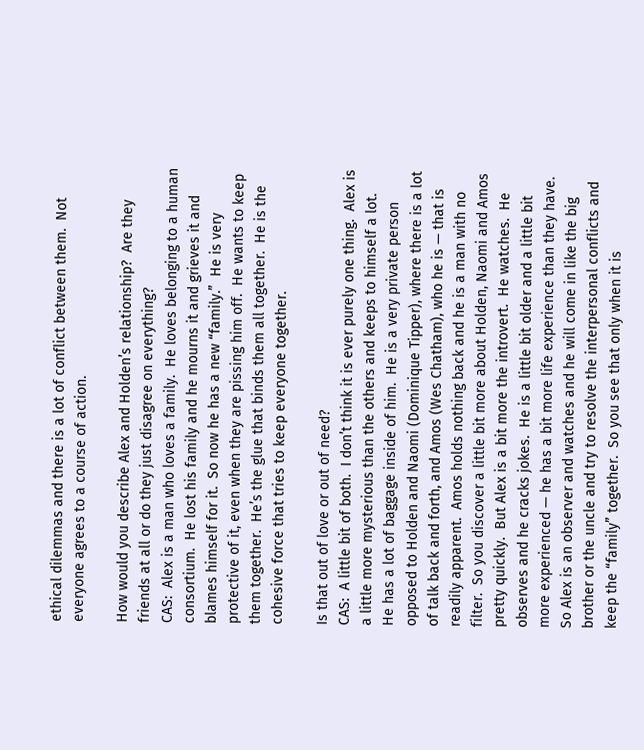ethical dilemmas and there is a lot of conflict between them.  Not everyone agrees to a course of action.

How would you describe Alex and Holden’s relationship?  Are they friends at all or do they just disagree on everything?
CAS:  Alex is a man who loves a family.  He loves belonging to a human consortium.  He lost his family and he mourns it and grieves it and blames himself for it.  So now he has a new “family.”  He is very protective of it, even when they are pissing him off.  He wants to keep them together.  He’s the glue that binds them all together.  He is the cohesive force that tries to keep everyone together.

Is that out of love or out of need?
CAS:  A little bit of both.  I don’t think it is ever purely one thing.  Alex is a little more mysterious than the others and keeps to himself a lot.  He has a lot of baggage inside of him.  He is a very private person opposed to Holden and Naomi (Dominique Tipper), where there is a lot of talk back and forth, and Amos (Wes Chatham), who he is — that is readily apparent.  Amos holds nothing back and he is a man with no filter.  So you discover a little bit more about Holden, Naomi and Amos pretty quickly.  But Alex is a bit more the introvert.  He watches.  He observes and he cracks jokes.  He is a little bit older and a little bit more experienced — he has a bit more life experience than they have.  So Alex is an observer and watches and he will come in like the big brother or the uncle and try to resolve the interpersonal conflicts and keep the “family” together.  So you see that only when it is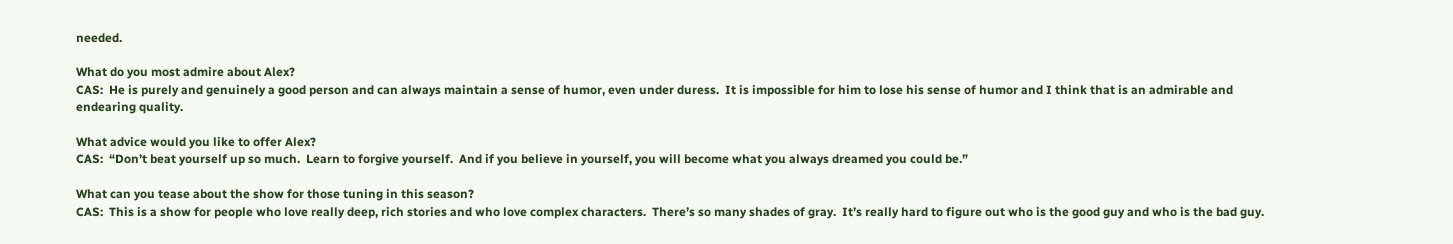needed.

What do you most admire about Alex?
CAS:  He is purely and genuinely a good person and can always maintain a sense of humor, even under duress.  It is impossible for him to lose his sense of humor and I think that is an admirable and endearing quality.

What advice would you like to offer Alex?
CAS:  “Don’t beat yourself up so much.  Learn to forgive yourself.  And if you believe in yourself, you will become what you always dreamed you could be.”

What can you tease about the show for those tuning in this season?
CAS:  This is a show for people who love really deep, rich stories and who love complex characters.  There’s so many shades of gray.  It’s really hard to figure out who is the good guy and who is the bad guy.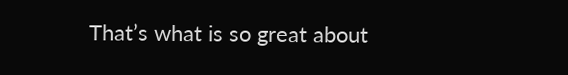That’s what is so great about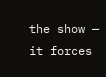the show — it forces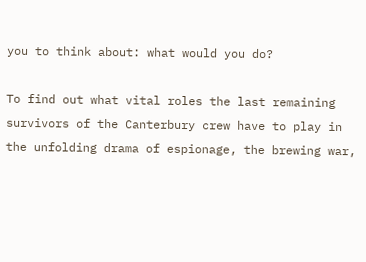you to think about: what would you do?

To find out what vital roles the last remaining survivors of the Canterbury crew have to play in the unfolding drama of espionage, the brewing war,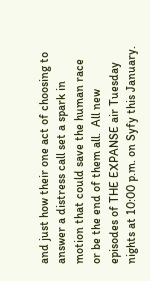and just how their one act of choosing to answer a distress call set a spark in motion that could save the human race or be the end of them all.  All new episodes of THE EXPANSE air Tuesday nights at 10:00 p.m. on Syfy this January.